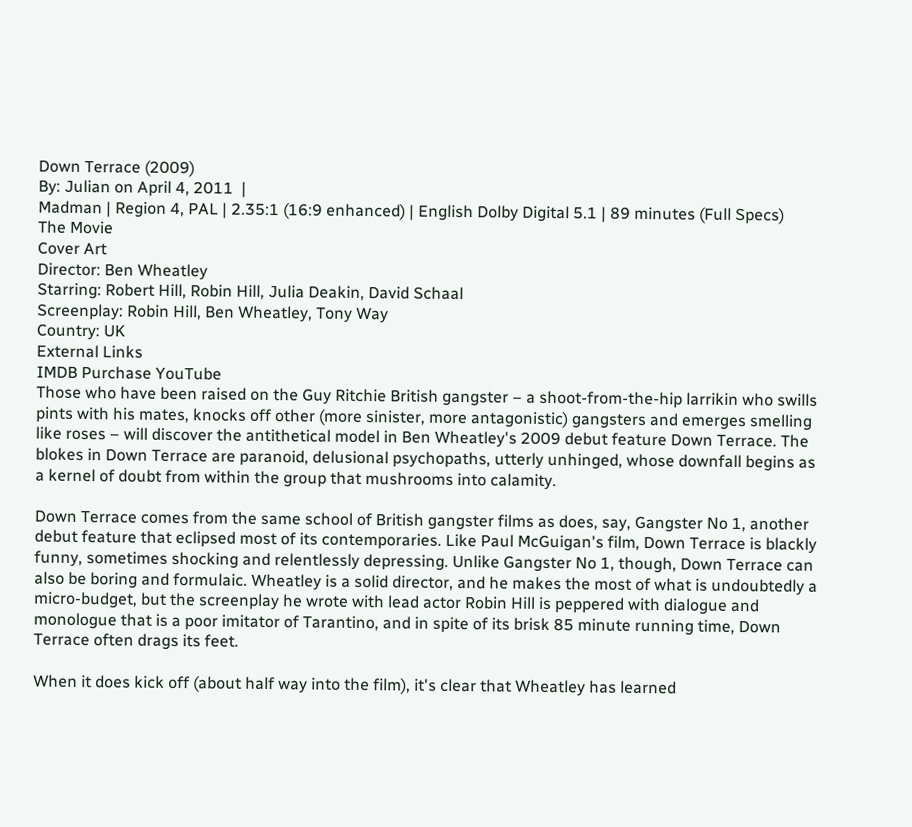Down Terrace (2009)
By: Julian on April 4, 2011  |
Madman | Region 4, PAL | 2.35:1 (16:9 enhanced) | English Dolby Digital 5.1 | 89 minutes (Full Specs)
The Movie
Cover Art
Director: Ben Wheatley
Starring: Robert Hill, Robin Hill, Julia Deakin, David Schaal
Screenplay: Robin Hill, Ben Wheatley, Tony Way
Country: UK
External Links
IMDB Purchase YouTube
Those who have been raised on the Guy Ritchie British gangster – a shoot-from-the-hip larrikin who swills pints with his mates, knocks off other (more sinister, more antagonistic) gangsters and emerges smelling like roses – will discover the antithetical model in Ben Wheatley's 2009 debut feature Down Terrace. The blokes in Down Terrace are paranoid, delusional psychopaths, utterly unhinged, whose downfall begins as a kernel of doubt from within the group that mushrooms into calamity.

Down Terrace comes from the same school of British gangster films as does, say, Gangster No 1, another debut feature that eclipsed most of its contemporaries. Like Paul McGuigan's film, Down Terrace is blackly funny, sometimes shocking and relentlessly depressing. Unlike Gangster No 1, though, Down Terrace can also be boring and formulaic. Wheatley is a solid director, and he makes the most of what is undoubtedly a micro-budget, but the screenplay he wrote with lead actor Robin Hill is peppered with dialogue and monologue that is a poor imitator of Tarantino, and in spite of its brisk 85 minute running time, Down Terrace often drags its feet.

When it does kick off (about half way into the film), it's clear that Wheatley has learned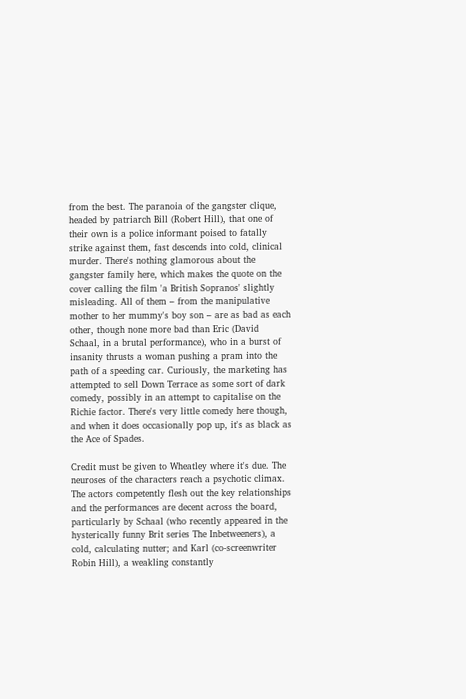from the best. The paranoia of the gangster clique, headed by patriarch Bill (Robert Hill), that one of their own is a police informant poised to fatally strike against them, fast descends into cold, clinical murder. There's nothing glamorous about the gangster family here, which makes the quote on the cover calling the film 'a British Sopranos' slightly misleading. All of them – from the manipulative mother to her mummy's boy son – are as bad as each other, though none more bad than Eric (David Schaal, in a brutal performance), who in a burst of insanity thrusts a woman pushing a pram into the path of a speeding car. Curiously, the marketing has attempted to sell Down Terrace as some sort of dark comedy, possibly in an attempt to capitalise on the Richie factor. There's very little comedy here though, and when it does occasionally pop up, it's as black as the Ace of Spades.

Credit must be given to Wheatley where it's due. The neuroses of the characters reach a psychotic climax. The actors competently flesh out the key relationships and the performances are decent across the board, particularly by Schaal (who recently appeared in the hysterically funny Brit series The Inbetweeners), a cold, calculating nutter; and Karl (co-screenwriter Robin Hill), a weakling constantly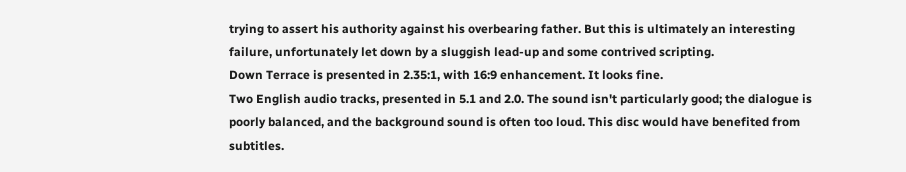trying to assert his authority against his overbearing father. But this is ultimately an interesting failure, unfortunately let down by a sluggish lead-up and some contrived scripting.
Down Terrace is presented in 2.35:1, with 16:9 enhancement. It looks fine.
Two English audio tracks, presented in 5.1 and 2.0. The sound isn't particularly good; the dialogue is poorly balanced, and the background sound is often too loud. This disc would have benefited from subtitles.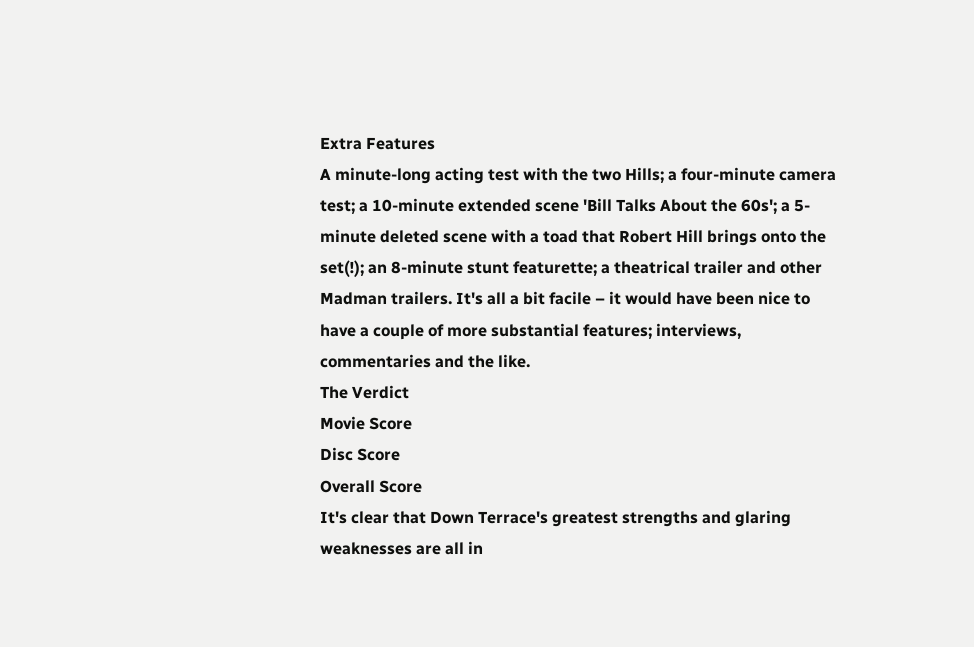Extra Features
A minute-long acting test with the two Hills; a four-minute camera test; a 10-minute extended scene 'Bill Talks About the 60s'; a 5-minute deleted scene with a toad that Robert Hill brings onto the set(!); an 8-minute stunt featurette; a theatrical trailer and other Madman trailers. It's all a bit facile – it would have been nice to have a couple of more substantial features; interviews, commentaries and the like.
The Verdict
Movie Score
Disc Score
Overall Score
It's clear that Down Terrace's greatest strengths and glaring weaknesses are all in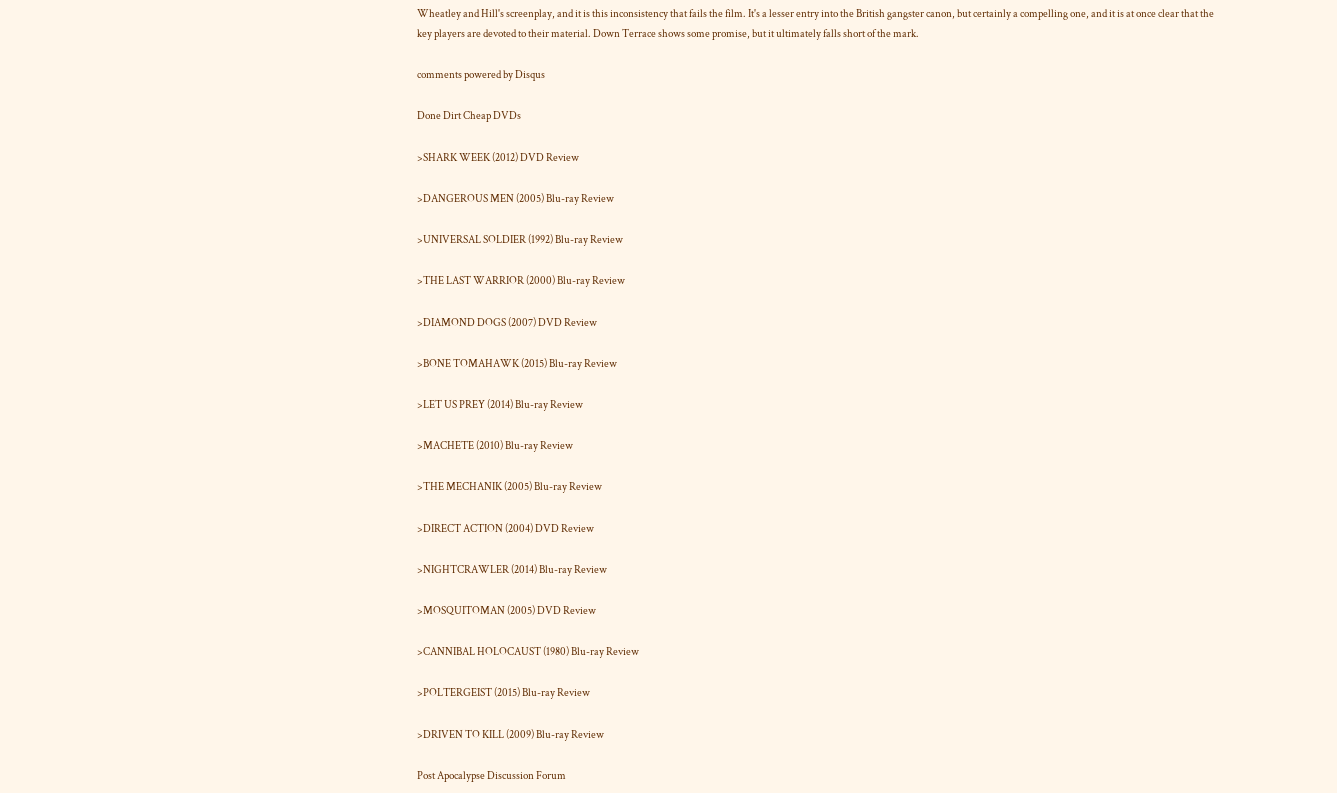Wheatley and Hill's screenplay, and it is this inconsistency that fails the film. It's a lesser entry into the British gangster canon, but certainly a compelling one, and it is at once clear that the key players are devoted to their material. Down Terrace shows some promise, but it ultimately falls short of the mark.

comments powered by Disqus

Done Dirt Cheap DVDs

>SHARK WEEK (2012) DVD Review

>DANGEROUS MEN (2005) Blu-ray Review

>UNIVERSAL SOLDIER (1992) Blu-ray Review

>THE LAST WARRIOR (2000) Blu-ray Review

>DIAMOND DOGS (2007) DVD Review

>BONE TOMAHAWK (2015) Blu-ray Review

>LET US PREY (2014) Blu-ray Review

>MACHETE (2010) Blu-ray Review

>THE MECHANIK (2005) Blu-ray Review

>DIRECT ACTION (2004) DVD Review

>NIGHTCRAWLER (2014) Blu-ray Review

>MOSQUITOMAN (2005) DVD Review

>CANNIBAL HOLOCAUST (1980) Blu-ray Review

>POLTERGEIST (2015) Blu-ray Review

>DRIVEN TO KILL (2009) Blu-ray Review

Post Apocalypse Discussion Forum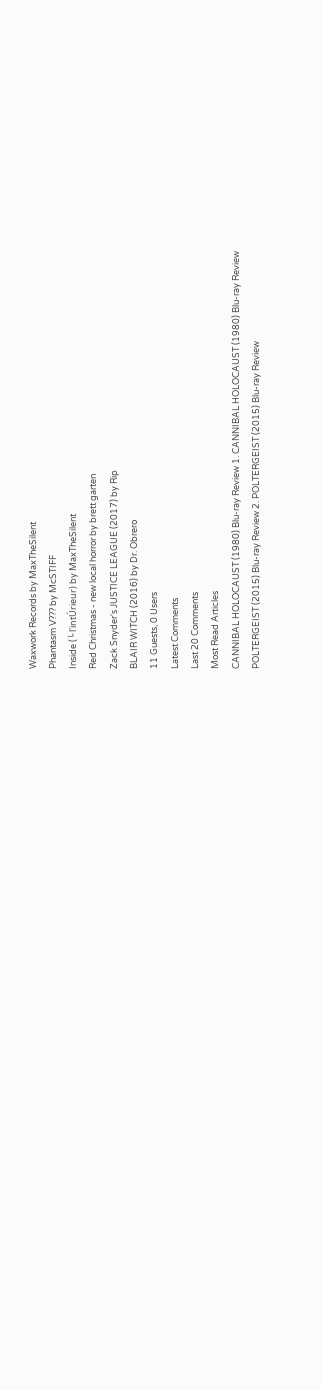Waxwork Records by MaxTheSilent
Phantasm V??? by McSTIFF
Inside (└ l'intÚrieur) by MaxTheSilent
Red Christmas - new local horror by brett garten
Zack Snyder's JUSTICE LEAGUE (2017) by Rip
BLAIR WITCH (2016) by Dr. Obrero
11 Guests, 0 Users
Latest Comments
Last 20 Comments
Most Read Articles
CANNIBAL HOLOCAUST (1980) Blu-ray Review 1. CANNIBAL HOLOCAUST (1980) Blu-ray Review
POLTERGEIST (2015) Blu-ray Review 2. POLTERGEIST (2015) Blu-ray Review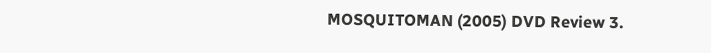MOSQUITOMAN (2005) DVD Review 3.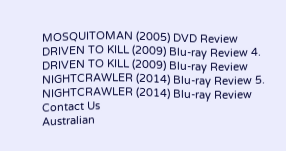MOSQUITOMAN (2005) DVD Review
DRIVEN TO KILL (2009) Blu-ray Review 4. DRIVEN TO KILL (2009) Blu-ray Review
NIGHTCRAWLER (2014) Blu-ray Review 5. NIGHTCRAWLER (2014) Blu-ray Review
Contact Us
Australian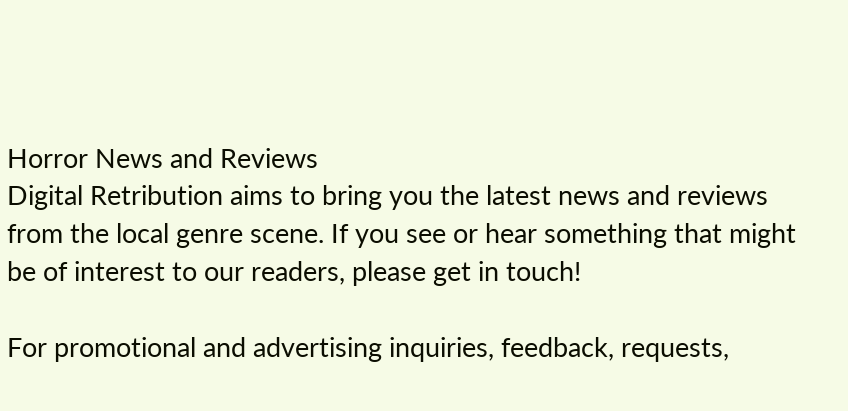Horror News and Reviews
Digital Retribution aims to bring you the latest news and reviews from the local genre scene. If you see or hear something that might be of interest to our readers, please get in touch!

For promotional and advertising inquiries, feedback, requests,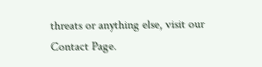threats or anything else, visit our Contact Page.